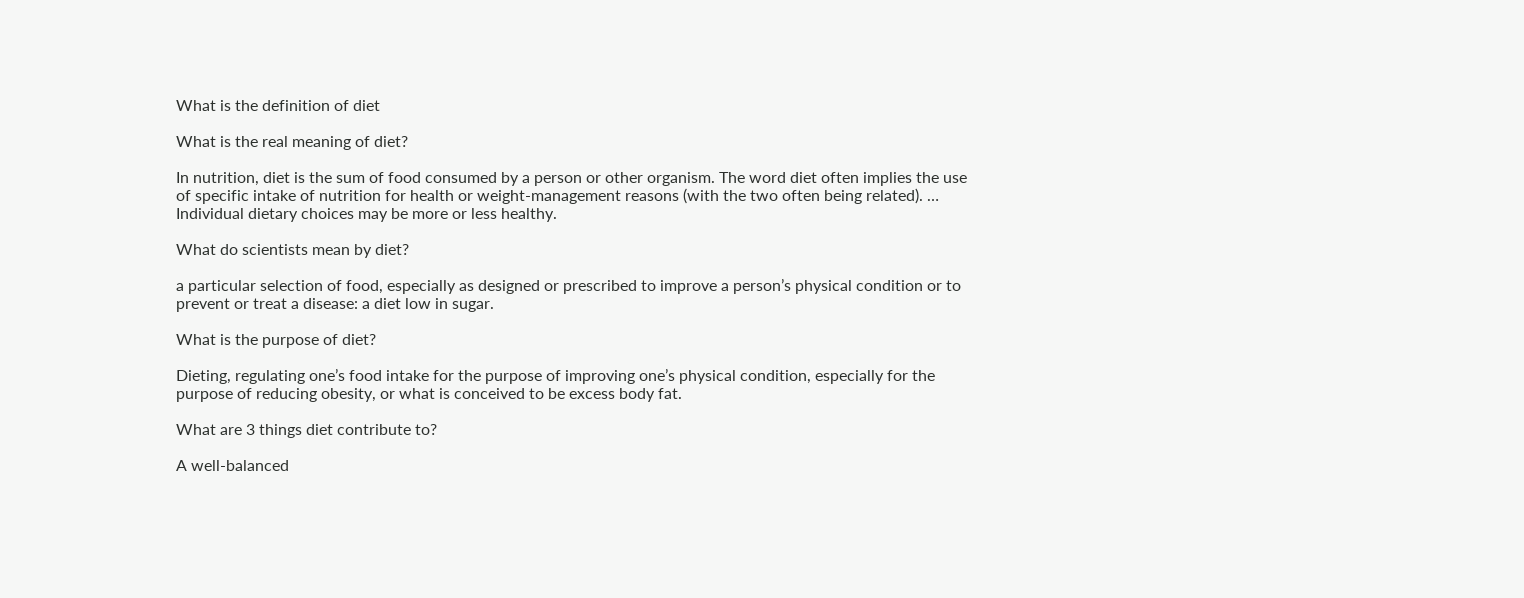What is the definition of diet

What is the real meaning of diet?

In nutrition, diet is the sum of food consumed by a person or other organism. The word diet often implies the use of specific intake of nutrition for health or weight-management reasons (with the two often being related). … Individual dietary choices may be more or less healthy.

What do scientists mean by diet?

a particular selection of food, especially as designed or prescribed to improve a person’s physical condition or to prevent or treat a disease: a diet low in sugar.

What is the purpose of diet?

Dieting, regulating one’s food intake for the purpose of improving one’s physical condition, especially for the purpose of reducing obesity, or what is conceived to be excess body fat.

What are 3 things diet contribute to?

A well-balanced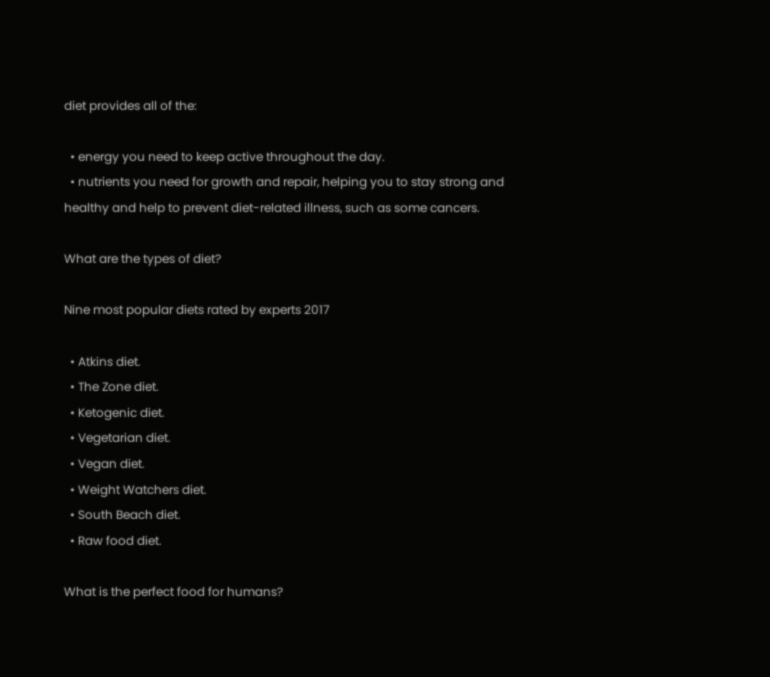diet provides all of the:

  • energy you need to keep active throughout the day.
  • nutrients you need for growth and repair, helping you to stay strong and healthy and help to prevent diet-related illness, such as some cancers.

What are the types of diet?

Nine most popular diets rated by experts 2017

  • Atkins diet.
  • The Zone diet.
  • Ketogenic diet.
  • Vegetarian diet.
  • Vegan diet.
  • Weight Watchers diet.
  • South Beach diet.
  • Raw food diet.

What is the perfect food for humans?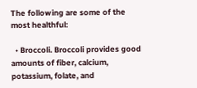The following are some of the most healthful:

  • Broccoli. Broccoli provides good amounts of fiber, calcium, potassium, folate, and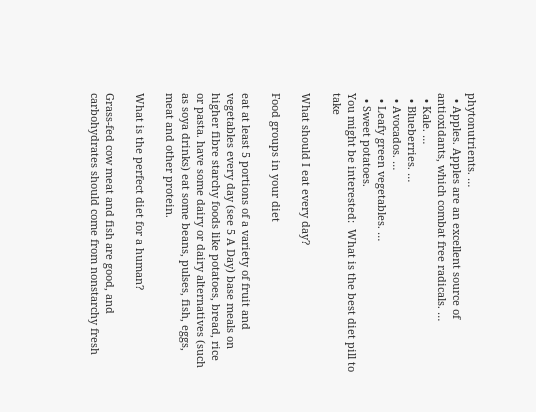phytonutrients. …
  • Apples. Apples are an excellent source of antioxidants, which combat free radicals. …
  • Kale. …
  • Blueberries. …
  • Avocados. …
  • Leafy green vegetables. …
  • Sweet potatoes.
You might be interested:  What is the best diet pill to take

What should I eat every day?

Food groups in your diet

eat at least 5 portions of a variety of fruit and vegetables every day (see 5 A Day) base meals on higher fibre starchy foods like potatoes, bread, rice or pasta. have some dairy or dairy alternatives (such as soya drinks) eat some beans, pulses, fish, eggs, meat and other protein.

What is the perfect diet for a human?

Grass-fed cow meat and fish are good, and carbohydrates should come from nonstarchy fresh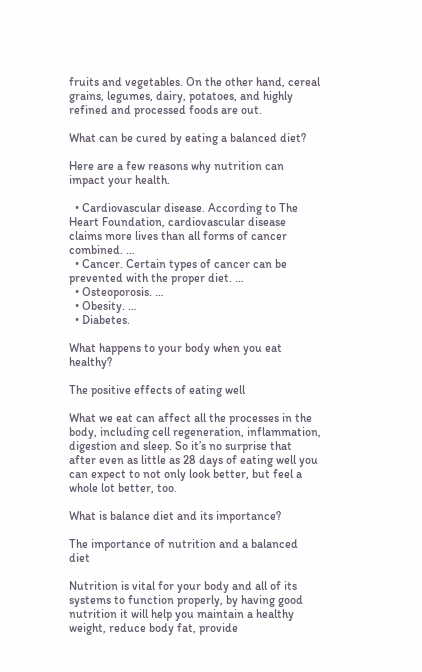fruits and vegetables. On the other hand, cereal grains, legumes, dairy, potatoes, and highly refined and processed foods are out.

What can be cured by eating a balanced diet?

Here are a few reasons why nutrition can impact your health.

  • Cardiovascular disease. According to The Heart Foundation, cardiovascular disease claims more lives than all forms of cancer combined. …
  • Cancer. Certain types of cancer can be prevented with the proper diet. …
  • Osteoporosis. …
  • Obesity. …
  • Diabetes.

What happens to your body when you eat healthy?

The positive effects of eating well

What we eat can affect all the processes in the body, including cell regeneration, inflammation, digestion and sleep. So it’s no surprise that after even as little as 28 days of eating well you can expect to not only look better, but feel a whole lot better, too.

What is balance diet and its importance?

The importance of nutrition and a balanced diet

Nutrition is vital for your body and all of its systems to function properly, by having good nutrition it will help you maintain a healthy weight, reduce body fat, provide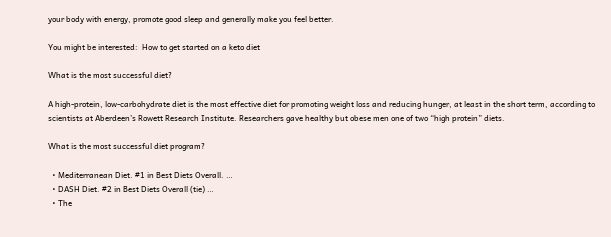your body with energy, promote good sleep and generally make you feel better.

You might be interested:  How to get started on a keto diet

What is the most successful diet?

A high-protein, low-carbohydrate diet is the most effective diet for promoting weight loss and reducing hunger, at least in the short term, according to scientists at Aberdeen’s Rowett Research Institute. Researchers gave healthy but obese men one of two “high protein” diets.

What is the most successful diet program?

  • Mediterranean Diet. #1 in Best Diets Overall. …
  • DASH Diet. #2 in Best Diets Overall (tie) …
  • The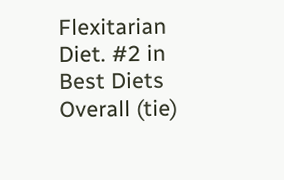Flexitarian Diet. #2 in Best Diets Overall (tie)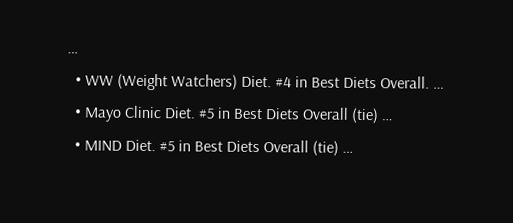…
  • WW (Weight Watchers) Diet. #4 in Best Diets Overall. …
  • Mayo Clinic Diet. #5 in Best Diets Overall (tie) …
  • MIND Diet. #5 in Best Diets Overall (tie) …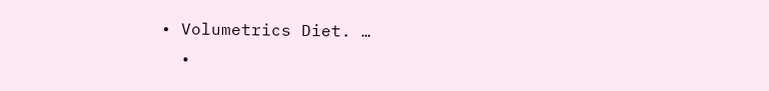• Volumetrics Diet. …
  •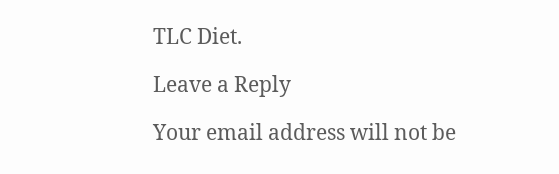TLC Diet.

Leave a Reply

Your email address will not be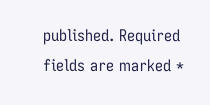published. Required fields are marked *